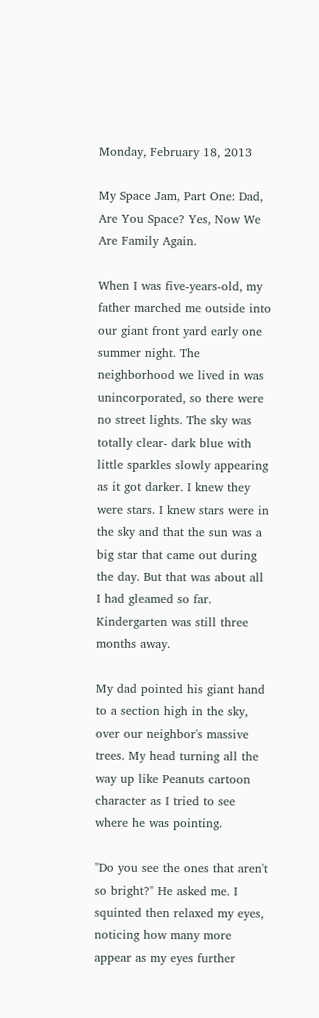Monday, February 18, 2013

My Space Jam, Part One: Dad, Are You Space? Yes, Now We Are Family Again.

When I was five-years-old, my father marched me outside into our giant front yard early one summer night. The neighborhood we lived in was unincorporated, so there were no street lights. The sky was totally clear- dark blue with little sparkles slowly appearing as it got darker. I knew they were stars. I knew stars were in the sky and that the sun was a big star that came out during the day. But that was about all I had gleamed so far. Kindergarten was still three months away.

My dad pointed his giant hand to a section high in the sky, over our neighbor's massive trees. My head turning all the way up like Peanuts cartoon character as I tried to see where he was pointing.

"Do you see the ones that aren't so bright?" He asked me. I squinted then relaxed my eyes, noticing how many more appear as my eyes further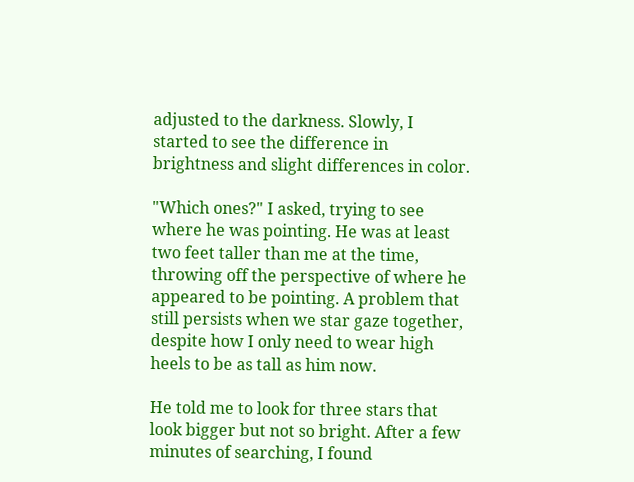adjusted to the darkness. Slowly, I started to see the difference in brightness and slight differences in color.

"Which ones?" I asked, trying to see where he was pointing. He was at least two feet taller than me at the time, throwing off the perspective of where he appeared to be pointing. A problem that still persists when we star gaze together, despite how I only need to wear high heels to be as tall as him now.

He told me to look for three stars that look bigger but not so bright. After a few minutes of searching, I found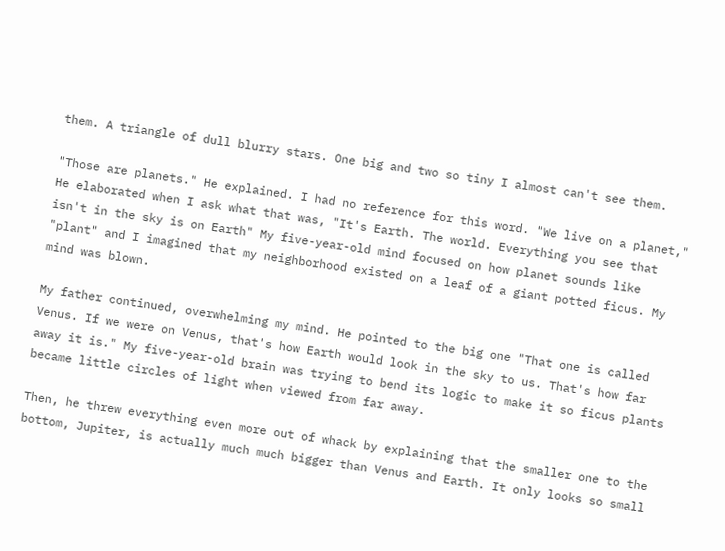them. A triangle of dull blurry stars. One big and two so tiny I almost can't see them.

"Those are planets." He explained. I had no reference for this word. "We live on a planet," He elaborated when I ask what that was, "It's Earth. The world. Everything you see that isn't in the sky is on Earth" My five-year-old mind focused on how planet sounds like "plant" and I imagined that my neighborhood existed on a leaf of a giant potted ficus. My mind was blown.

My father continued, overwhelming my mind. He pointed to the big one "That one is called Venus. If we were on Venus, that's how Earth would look in the sky to us. That's how far away it is." My five-year-old brain was trying to bend its logic to make it so ficus plants became little circles of light when viewed from far away.

Then, he threw everything even more out of whack by explaining that the smaller one to the bottom, Jupiter, is actually much much bigger than Venus and Earth. It only looks so small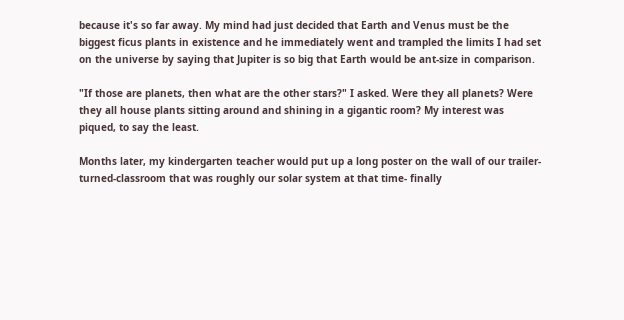because it's so far away. My mind had just decided that Earth and Venus must be the biggest ficus plants in existence and he immediately went and trampled the limits I had set on the universe by saying that Jupiter is so big that Earth would be ant-size in comparison.

"If those are planets, then what are the other stars?" I asked. Were they all planets? Were they all house plants sitting around and shining in a gigantic room? My interest was piqued, to say the least.

Months later, my kindergarten teacher would put up a long poster on the wall of our trailer-turned-classroom that was roughly our solar system at that time- finally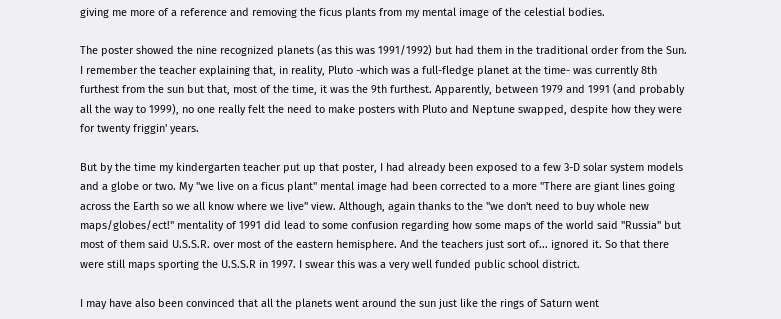giving me more of a reference and removing the ficus plants from my mental image of the celestial bodies.

The poster showed the nine recognized planets (as this was 1991/1992) but had them in the traditional order from the Sun. I remember the teacher explaining that, in reality, Pluto -which was a full-fledge planet at the time- was currently 8th furthest from the sun but that, most of the time, it was the 9th furthest. Apparently, between 1979 and 1991 (and probably all the way to 1999), no one really felt the need to make posters with Pluto and Neptune swapped, despite how they were for twenty friggin' years.

But by the time my kindergarten teacher put up that poster, I had already been exposed to a few 3-D solar system models and a globe or two. My "we live on a ficus plant" mental image had been corrected to a more "There are giant lines going across the Earth so we all know where we live" view. Although, again thanks to the "we don't need to buy whole new maps/globes/ect!" mentality of 1991 did lead to some confusion regarding how some maps of the world said "Russia" but most of them said U.S.S.R. over most of the eastern hemisphere. And the teachers just sort of... ignored it. So that there were still maps sporting the U.S.S.R in 1997. I swear this was a very well funded public school district.

I may have also been convinced that all the planets went around the sun just like the rings of Saturn went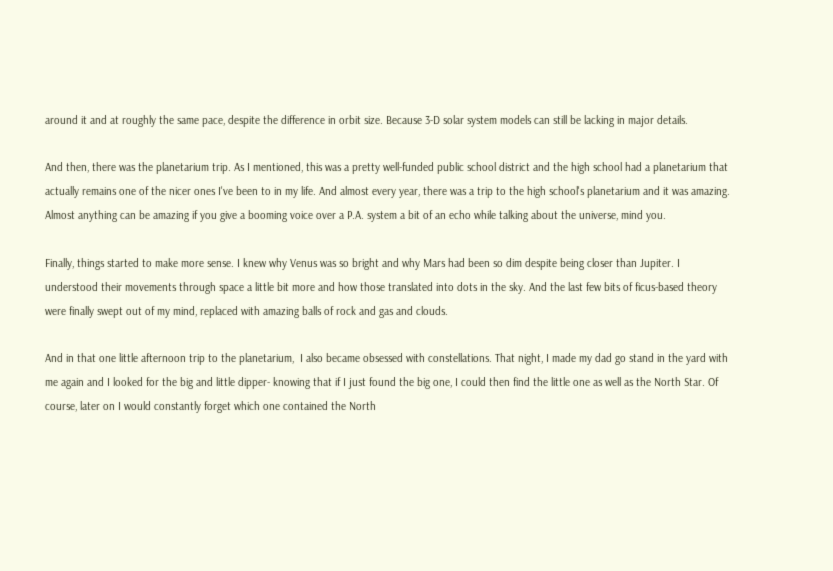around it and at roughly the same pace, despite the difference in orbit size. Because 3-D solar system models can still be lacking in major details.

And then, there was the planetarium trip. As I mentioned, this was a pretty well-funded public school district and the high school had a planetarium that actually remains one of the nicer ones I've been to in my life. And almost every year, there was a trip to the high school's planetarium and it was amazing. Almost anything can be amazing if you give a booming voice over a P.A. system a bit of an echo while talking about the universe, mind you.

Finally, things started to make more sense. I knew why Venus was so bright and why Mars had been so dim despite being closer than Jupiter. I understood their movements through space a little bit more and how those translated into dots in the sky. And the last few bits of ficus-based theory were finally swept out of my mind, replaced with amazing balls of rock and gas and clouds.

And in that one little afternoon trip to the planetarium,  I also became obsessed with constellations. That night, I made my dad go stand in the yard with me again and I looked for the big and little dipper- knowing that if I just found the big one, I could then find the little one as well as the North Star. Of course, later on I would constantly forget which one contained the North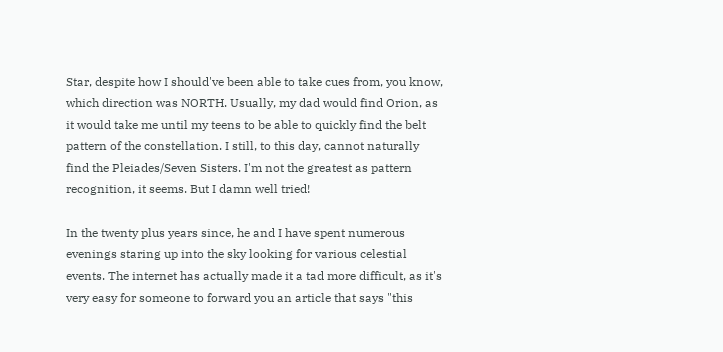Star, despite how I should've been able to take cues from, you know, which direction was NORTH. Usually, my dad would find Orion, as it would take me until my teens to be able to quickly find the belt pattern of the constellation. I still, to this day, cannot naturally find the Pleiades/Seven Sisters. I'm not the greatest as pattern recognition, it seems. But I damn well tried!

In the twenty plus years since, he and I have spent numerous evenings staring up into the sky looking for various celestial events. The internet has actually made it a tad more difficult, as it's very easy for someone to forward you an article that says "this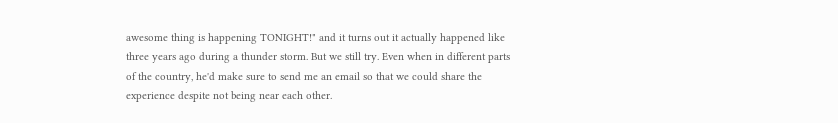awesome thing is happening TONIGHT!" and it turns out it actually happened like three years ago during a thunder storm. But we still try. Even when in different parts of the country, he'd make sure to send me an email so that we could share the experience despite not being near each other.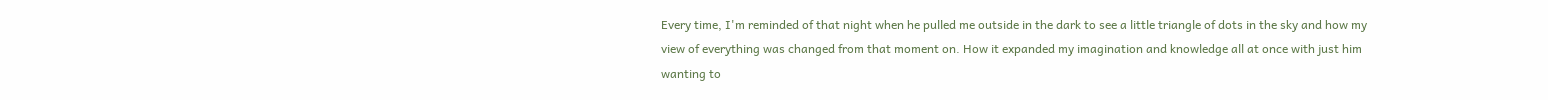Every time, I'm reminded of that night when he pulled me outside in the dark to see a little triangle of dots in the sky and how my view of everything was changed from that moment on. How it expanded my imagination and knowledge all at once with just him wanting to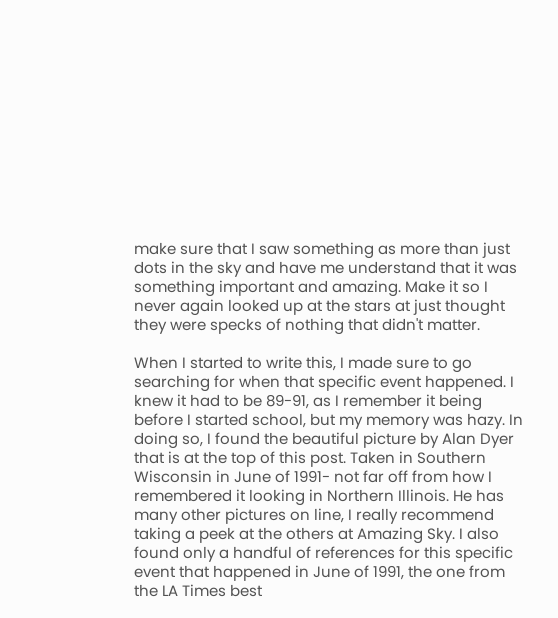make sure that I saw something as more than just dots in the sky and have me understand that it was something important and amazing. Make it so I never again looked up at the stars at just thought they were specks of nothing that didn't matter.

When I started to write this, I made sure to go searching for when that specific event happened. I knew it had to be 89-91, as I remember it being before I started school, but my memory was hazy. In doing so, I found the beautiful picture by Alan Dyer that is at the top of this post. Taken in Southern Wisconsin in June of 1991- not far off from how I remembered it looking in Northern Illinois. He has many other pictures on line, I really recommend taking a peek at the others at Amazing Sky. I also found only a handful of references for this specific event that happened in June of 1991, the one from the LA Times best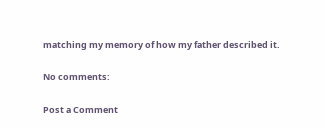matching my memory of how my father described it.

No comments:

Post a Comment